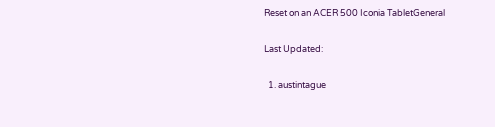Reset on an ACER 500 Iconia TabletGeneral

Last Updated:

  1. austintague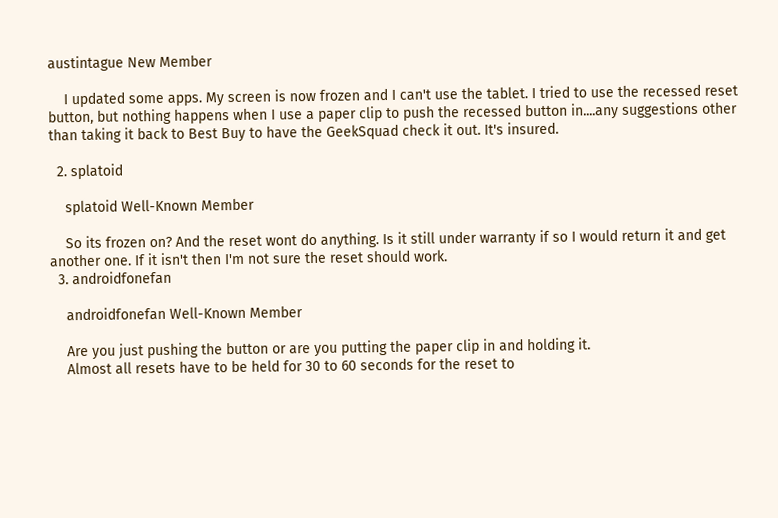austintague New Member

    I updated some apps. My screen is now frozen and I can't use the tablet. I tried to use the recessed reset button, but nothing happens when I use a paper clip to push the recessed button in....any suggestions other than taking it back to Best Buy to have the GeekSquad check it out. It's insured.

  2. splatoid

    splatoid Well-Known Member

    So its frozen on? And the reset wont do anything. Is it still under warranty if so I would return it and get another one. If it isn't then I'm not sure the reset should work.
  3. androidfonefan

    androidfonefan Well-Known Member

    Are you just pushing the button or are you putting the paper clip in and holding it.
    Almost all resets have to be held for 30 to 60 seconds for the reset to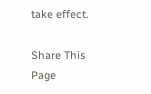take effect.

Share This Page